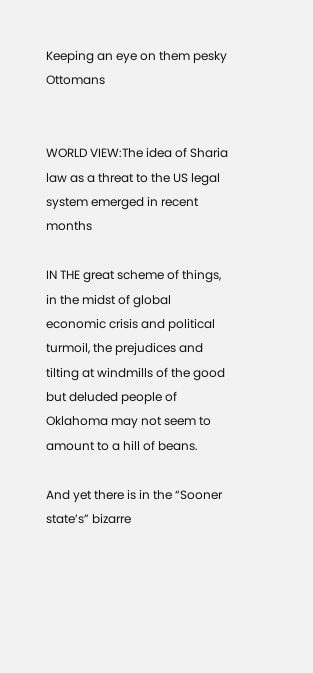Keeping an eye on them pesky Ottomans


WORLD VIEW:The idea of Sharia law as a threat to the US legal system emerged in recent months

IN THE great scheme of things, in the midst of global economic crisis and political turmoil, the prejudices and tilting at windmills of the good but deluded people of Oklahoma may not seem to amount to a hill of beans.

And yet there is in the “Sooner state’s” bizarre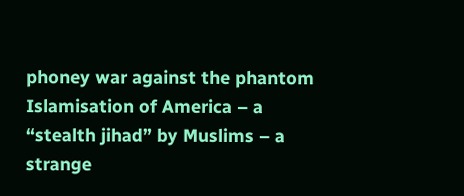phoney war against the phantom Islamisation of America – a “stealth jihad” by Muslims – a strange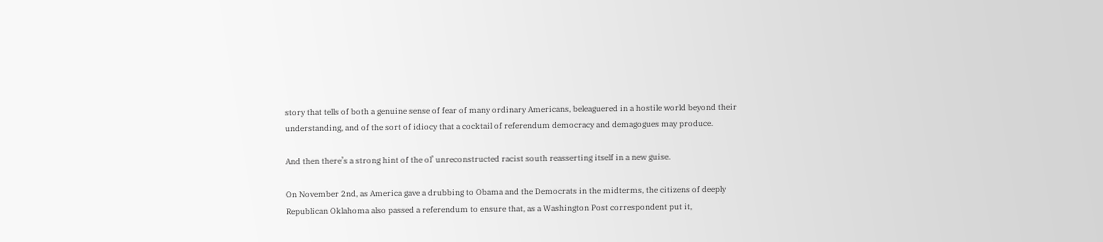story that tells of both a genuine sense of fear of many ordinary Americans, beleaguered in a hostile world beyond their understanding, and of the sort of idiocy that a cocktail of referendum democracy and demagogues may produce.

And then there’s a strong hint of the ol’ unreconstructed racist south reasserting itself in a new guise.

On November 2nd, as America gave a drubbing to Obama and the Democrats in the midterms, the citizens of deeply Republican Oklahoma also passed a referendum to ensure that, as a Washington Post correspondent put it,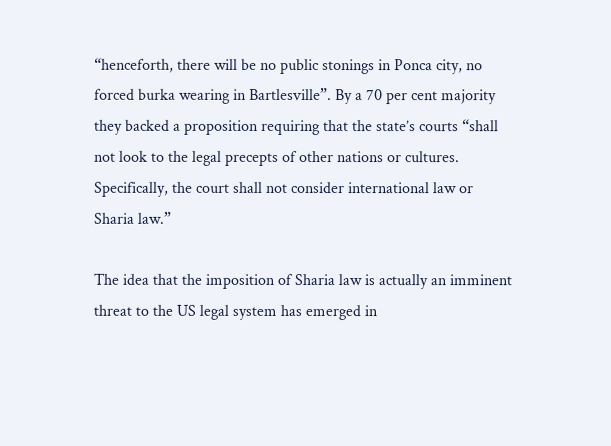“henceforth, there will be no public stonings in Ponca city, no forced burka wearing in Bartlesville”. By a 70 per cent majority they backed a proposition requiring that the state’s courts “shall not look to the legal precepts of other nations or cultures. Specifically, the court shall not consider international law or Sharia law.”

The idea that the imposition of Sharia law is actually an imminent threat to the US legal system has emerged in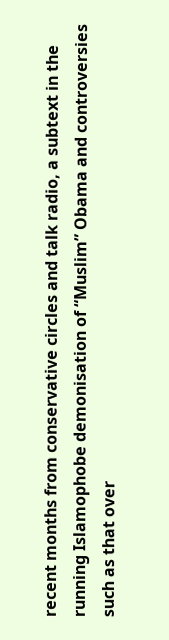recent months from conservative circles and talk radio, a subtext in the running Islamophobe demonisation of “Muslim” Obama and controversies such as that over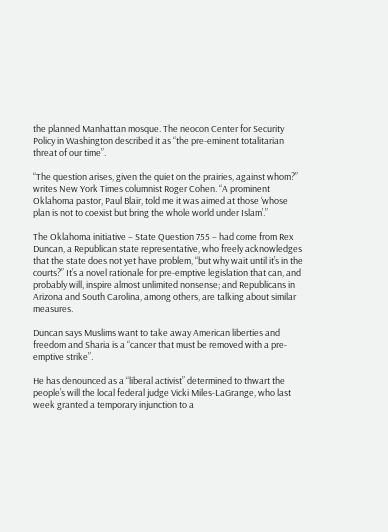the planned Manhattan mosque. The neocon Center for Security Policy in Washington described it as “the pre-eminent totalitarian threat of our time”.

“The question arises, given the quiet on the prairies, against whom?” writes New York Times columnist Roger Cohen. “A prominent Oklahoma pastor, Paul Blair, told me it was aimed at those ‘whose plan is not to coexist but bring the whole world under Islam’.”

The Oklahoma initiative – State Question 755 – had come from Rex Duncan, a Republican state representative, who freely acknowledges that the state does not yet have problem, “but why wait until it’s in the courts?” It’s a novel rationale for pre-emptive legislation that can, and probably will, inspire almost unlimited nonsense; and Republicans in Arizona and South Carolina, among others, are talking about similar measures.

Duncan says Muslims want to take away American liberties and freedom and Sharia is a “cancer that must be removed with a pre-emptive strike”.

He has denounced as a “liberal activist” determined to thwart the people’s will the local federal judge Vicki Miles-LaGrange, who last week granted a temporary injunction to a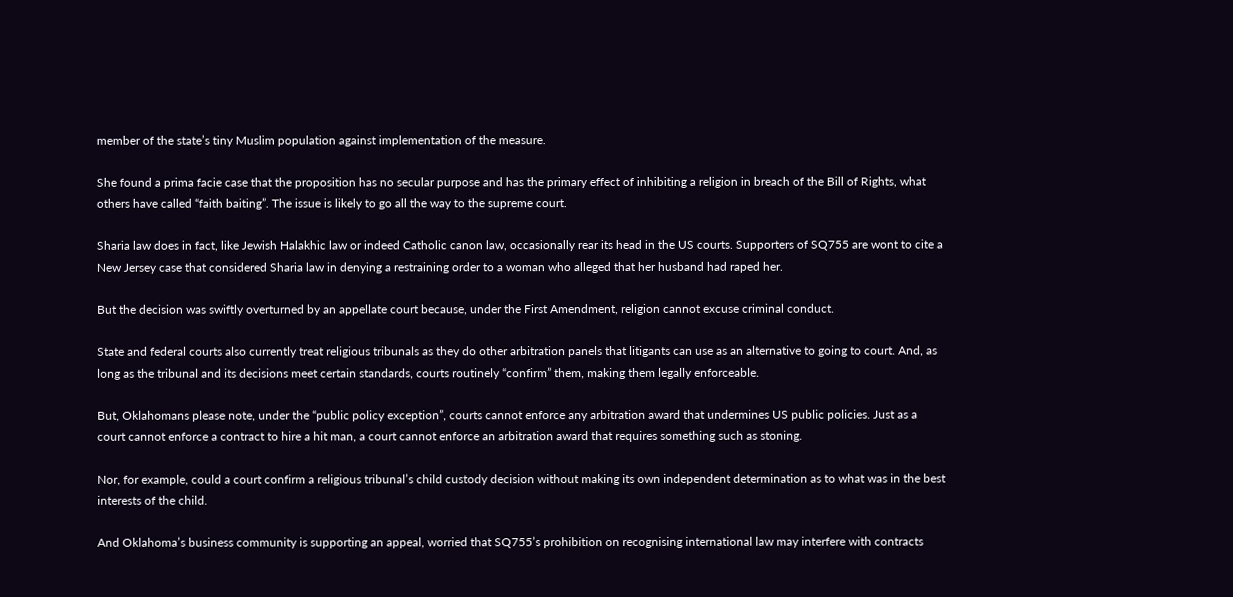member of the state’s tiny Muslim population against implementation of the measure.

She found a prima facie case that the proposition has no secular purpose and has the primary effect of inhibiting a religion in breach of the Bill of Rights, what others have called “faith baiting”. The issue is likely to go all the way to the supreme court.

Sharia law does in fact, like Jewish Halakhic law or indeed Catholic canon law, occasionally rear its head in the US courts. Supporters of SQ755 are wont to cite a New Jersey case that considered Sharia law in denying a restraining order to a woman who alleged that her husband had raped her.

But the decision was swiftly overturned by an appellate court because, under the First Amendment, religion cannot excuse criminal conduct.

State and federal courts also currently treat religious tribunals as they do other arbitration panels that litigants can use as an alternative to going to court. And, as long as the tribunal and its decisions meet certain standards, courts routinely “confirm” them, making them legally enforceable.

But, Oklahomans please note, under the “public policy exception”, courts cannot enforce any arbitration award that undermines US public policies. Just as a court cannot enforce a contract to hire a hit man, a court cannot enforce an arbitration award that requires something such as stoning.

Nor, for example, could a court confirm a religious tribunal’s child custody decision without making its own independent determination as to what was in the best interests of the child.

And Oklahoma’s business community is supporting an appeal, worried that SQ755’s prohibition on recognising international law may interfere with contracts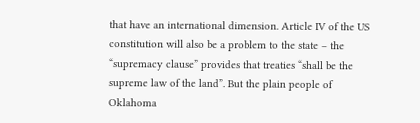that have an international dimension. Article IV of the US constitution will also be a problem to the state – the “supremacy clause” provides that treaties “shall be the supreme law of the land”. But the plain people of Oklahoma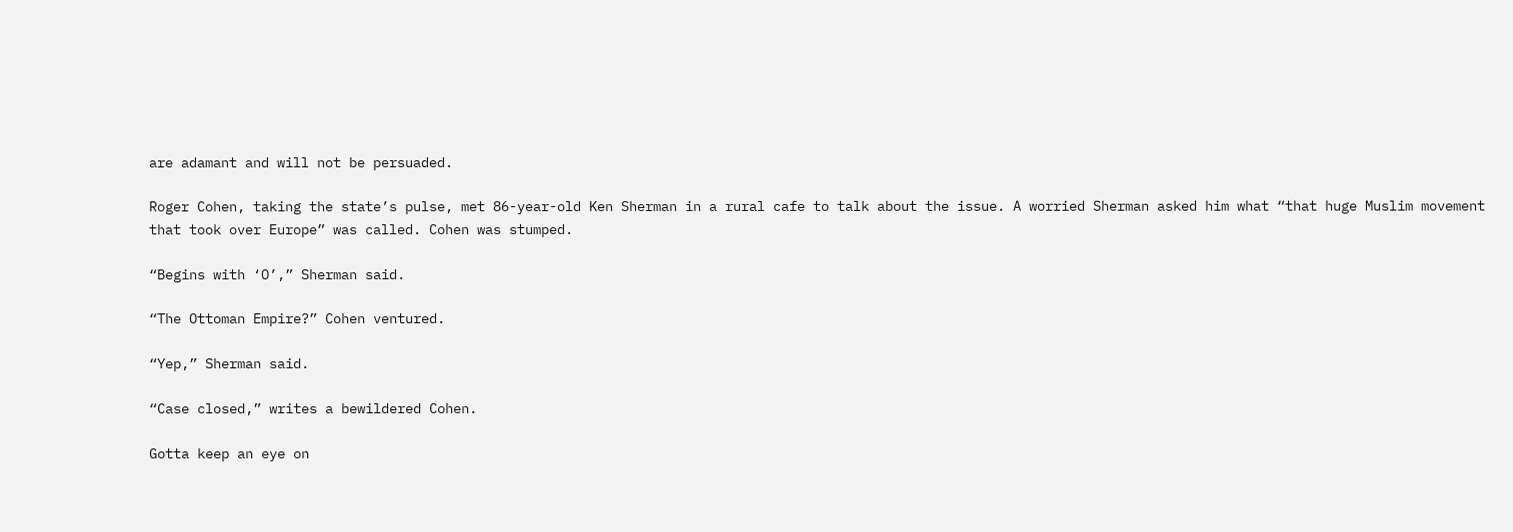are adamant and will not be persuaded.

Roger Cohen, taking the state’s pulse, met 86-year-old Ken Sherman in a rural cafe to talk about the issue. A worried Sherman asked him what “that huge Muslim movement that took over Europe” was called. Cohen was stumped.

“Begins with ‘O’,” Sherman said.

“The Ottoman Empire?” Cohen ventured.

“Yep,” Sherman said.

“Case closed,” writes a bewildered Cohen.

Gotta keep an eye on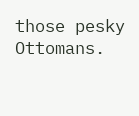those pesky Ottomans.